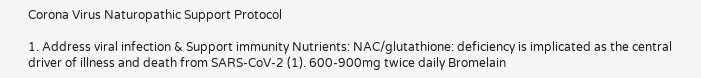Corona Virus Naturopathic Support Protocol

1. Address viral infection & Support immunity Nutrients: NAC/glutathione: deficiency is implicated as the central driver of illness and death from SARS-CoV-2 (1). 600-900mg twice daily Bromelain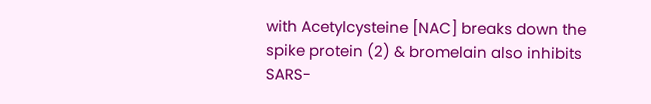with Acetylcysteine [NAC] breaks down the spike protein (2) & bromelain also inhibits SARS-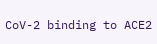CoV-2 binding to ACE2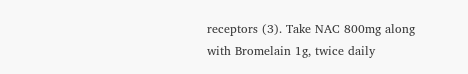receptors (3). Take NAC 800mg along with Bromelain 1g, twice daily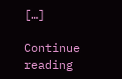[…]

Continue reading